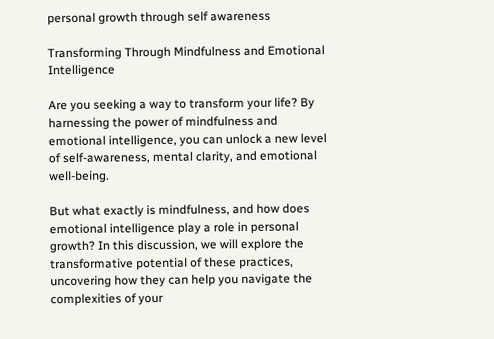personal growth through self awareness

Transforming Through Mindfulness and Emotional Intelligence

Are you seeking a way to transform your life? By harnessing the power of mindfulness and emotional intelligence, you can unlock a new level of self-awareness, mental clarity, and emotional well-being.

But what exactly is mindfulness, and how does emotional intelligence play a role in personal growth? In this discussion, we will explore the transformative potential of these practices, uncovering how they can help you navigate the complexities of your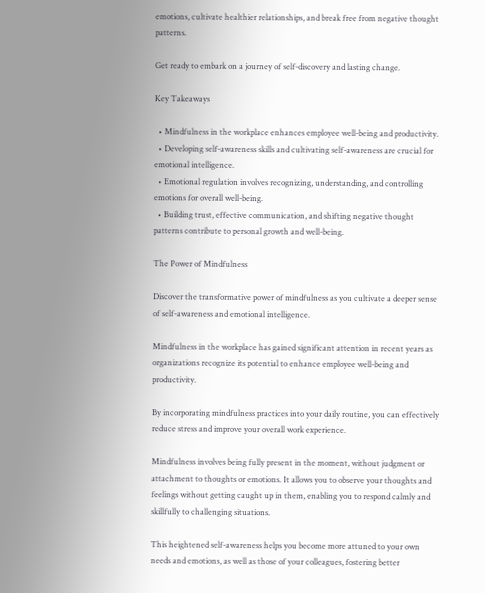emotions, cultivate healthier relationships, and break free from negative thought patterns.

Get ready to embark on a journey of self-discovery and lasting change.

Key Takeaways

  • Mindfulness in the workplace enhances employee well-being and productivity.
  • Developing self-awareness skills and cultivating self-awareness are crucial for emotional intelligence.
  • Emotional regulation involves recognizing, understanding, and controlling emotions for overall well-being.
  • Building trust, effective communication, and shifting negative thought patterns contribute to personal growth and well-being.

The Power of Mindfulness

Discover the transformative power of mindfulness as you cultivate a deeper sense of self-awareness and emotional intelligence.

Mindfulness in the workplace has gained significant attention in recent years as organizations recognize its potential to enhance employee well-being and productivity.

By incorporating mindfulness practices into your daily routine, you can effectively reduce stress and improve your overall work experience.

Mindfulness involves being fully present in the moment, without judgment or attachment to thoughts or emotions. It allows you to observe your thoughts and feelings without getting caught up in them, enabling you to respond calmly and skillfully to challenging situations.

This heightened self-awareness helps you become more attuned to your own needs and emotions, as well as those of your colleagues, fostering better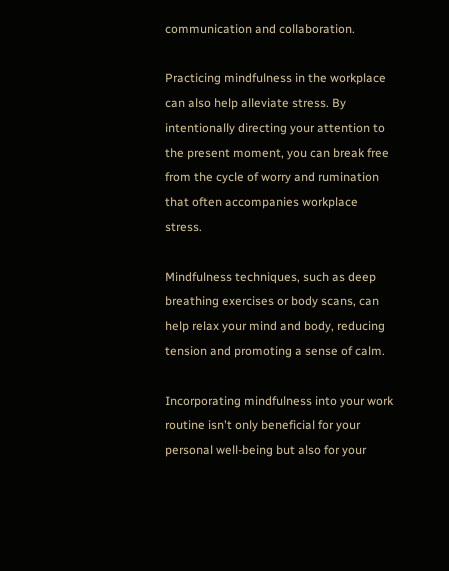communication and collaboration.

Practicing mindfulness in the workplace can also help alleviate stress. By intentionally directing your attention to the present moment, you can break free from the cycle of worry and rumination that often accompanies workplace stress.

Mindfulness techniques, such as deep breathing exercises or body scans, can help relax your mind and body, reducing tension and promoting a sense of calm.

Incorporating mindfulness into your work routine isn't only beneficial for your personal well-being but also for your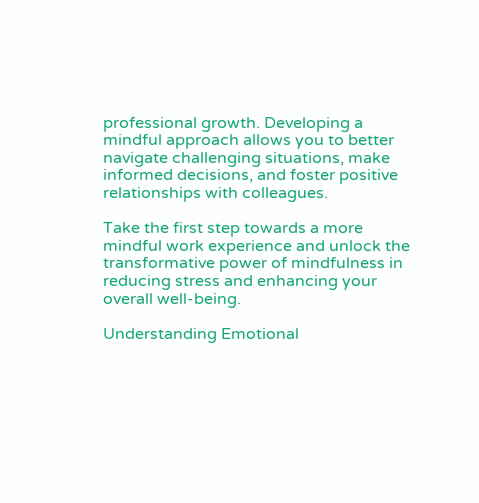professional growth. Developing a mindful approach allows you to better navigate challenging situations, make informed decisions, and foster positive relationships with colleagues.

Take the first step towards a more mindful work experience and unlock the transformative power of mindfulness in reducing stress and enhancing your overall well-being.

Understanding Emotional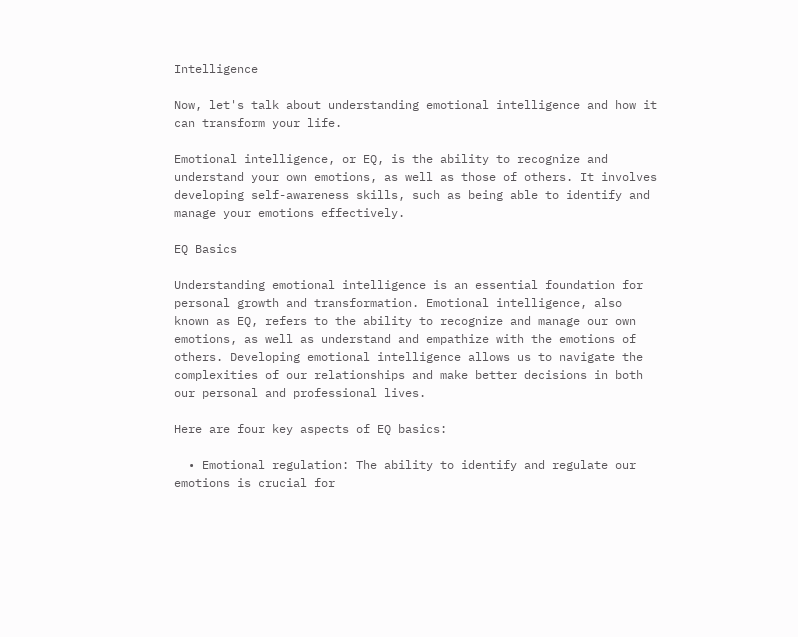Intelligence

Now, let's talk about understanding emotional intelligence and how it can transform your life.

Emotional intelligence, or EQ, is the ability to recognize and understand your own emotions, as well as those of others. It involves developing self-awareness skills, such as being able to identify and manage your emotions effectively.

EQ Basics

Understanding emotional intelligence is an essential foundation for personal growth and transformation. Emotional intelligence, also known as EQ, refers to the ability to recognize and manage our own emotions, as well as understand and empathize with the emotions of others. Developing emotional intelligence allows us to navigate the complexities of our relationships and make better decisions in both our personal and professional lives.

Here are four key aspects of EQ basics:

  • Emotional regulation: The ability to identify and regulate our emotions is crucial for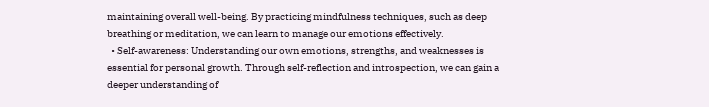maintaining overall well-being. By practicing mindfulness techniques, such as deep breathing or meditation, we can learn to manage our emotions effectively.
  • Self-awareness: Understanding our own emotions, strengths, and weaknesses is essential for personal growth. Through self-reflection and introspection, we can gain a deeper understanding of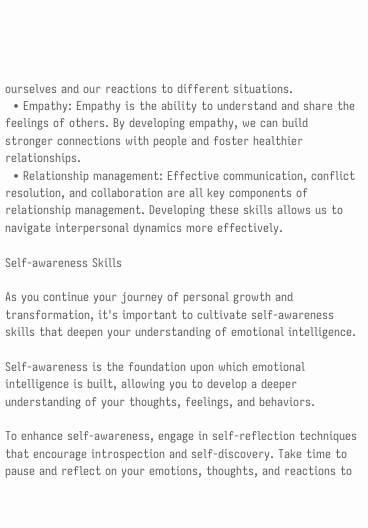ourselves and our reactions to different situations.
  • Empathy: Empathy is the ability to understand and share the feelings of others. By developing empathy, we can build stronger connections with people and foster healthier relationships.
  • Relationship management: Effective communication, conflict resolution, and collaboration are all key components of relationship management. Developing these skills allows us to navigate interpersonal dynamics more effectively.

Self-awareness Skills

As you continue your journey of personal growth and transformation, it's important to cultivate self-awareness skills that deepen your understanding of emotional intelligence.

Self-awareness is the foundation upon which emotional intelligence is built, allowing you to develop a deeper understanding of your thoughts, feelings, and behaviors.

To enhance self-awareness, engage in self-reflection techniques that encourage introspection and self-discovery. Take time to pause and reflect on your emotions, thoughts, and reactions to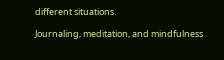different situations.

Journaling, meditation, and mindfulness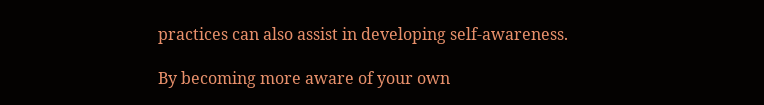practices can also assist in developing self-awareness.

By becoming more aware of your own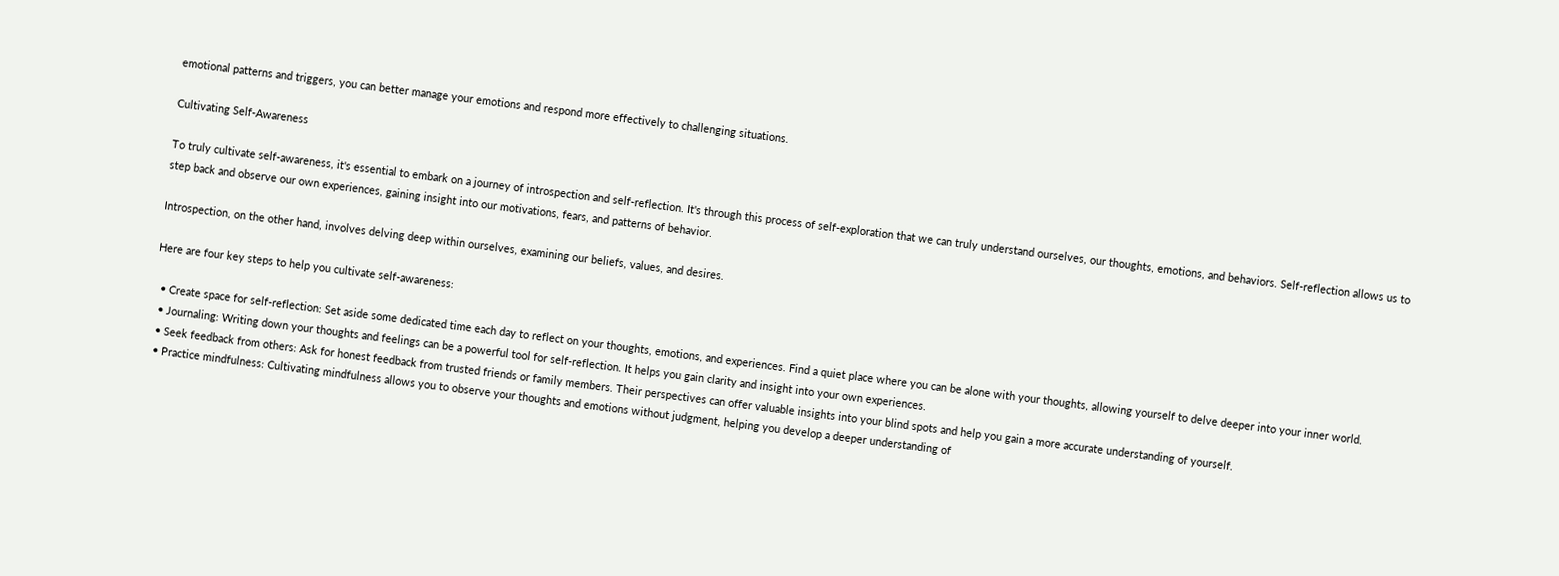emotional patterns and triggers, you can better manage your emotions and respond more effectively to challenging situations.

Cultivating Self-Awareness

To truly cultivate self-awareness, it's essential to embark on a journey of introspection and self-reflection. It's through this process of self-exploration that we can truly understand ourselves, our thoughts, emotions, and behaviors. Self-reflection allows us to step back and observe our own experiences, gaining insight into our motivations, fears, and patterns of behavior.

Introspection, on the other hand, involves delving deep within ourselves, examining our beliefs, values, and desires.

Here are four key steps to help you cultivate self-awareness:

  • Create space for self-reflection: Set aside some dedicated time each day to reflect on your thoughts, emotions, and experiences. Find a quiet place where you can be alone with your thoughts, allowing yourself to delve deeper into your inner world.
  • Journaling: Writing down your thoughts and feelings can be a powerful tool for self-reflection. It helps you gain clarity and insight into your own experiences.
  • Seek feedback from others: Ask for honest feedback from trusted friends or family members. Their perspectives can offer valuable insights into your blind spots and help you gain a more accurate understanding of yourself.
  • Practice mindfulness: Cultivating mindfulness allows you to observe your thoughts and emotions without judgment, helping you develop a deeper understanding of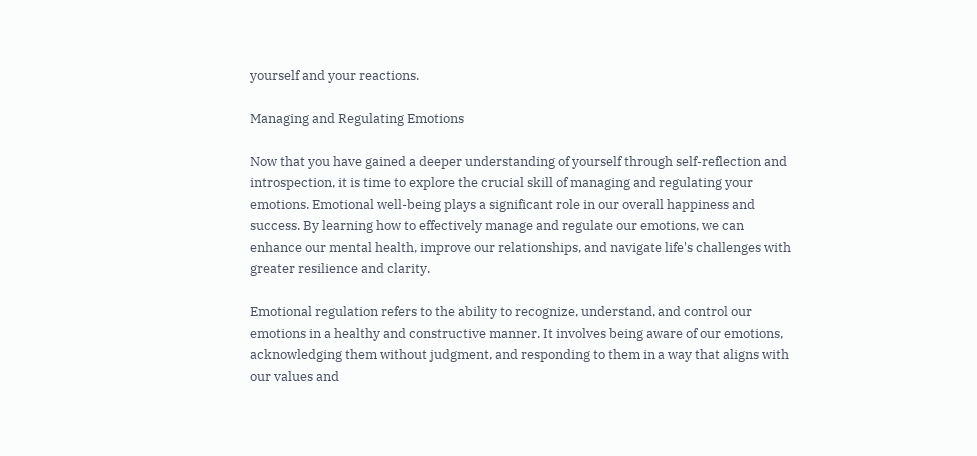yourself and your reactions.

Managing and Regulating Emotions

Now that you have gained a deeper understanding of yourself through self-reflection and introspection, it is time to explore the crucial skill of managing and regulating your emotions. Emotional well-being plays a significant role in our overall happiness and success. By learning how to effectively manage and regulate our emotions, we can enhance our mental health, improve our relationships, and navigate life's challenges with greater resilience and clarity.

Emotional regulation refers to the ability to recognize, understand, and control our emotions in a healthy and constructive manner. It involves being aware of our emotions, acknowledging them without judgment, and responding to them in a way that aligns with our values and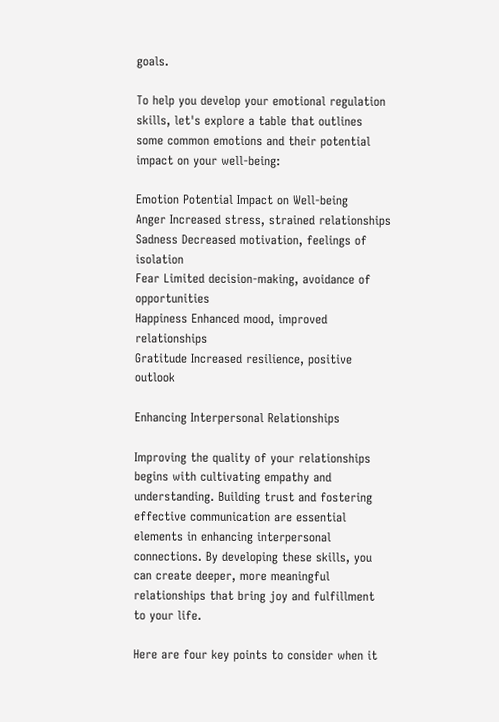goals.

To help you develop your emotional regulation skills, let's explore a table that outlines some common emotions and their potential impact on your well-being:

Emotion Potential Impact on Well-being
Anger Increased stress, strained relationships
Sadness Decreased motivation, feelings of isolation
Fear Limited decision-making, avoidance of opportunities
Happiness Enhanced mood, improved relationships
Gratitude Increased resilience, positive outlook

Enhancing Interpersonal Relationships

Improving the quality of your relationships begins with cultivating empathy and understanding. Building trust and fostering effective communication are essential elements in enhancing interpersonal connections. By developing these skills, you can create deeper, more meaningful relationships that bring joy and fulfillment to your life.

Here are four key points to consider when it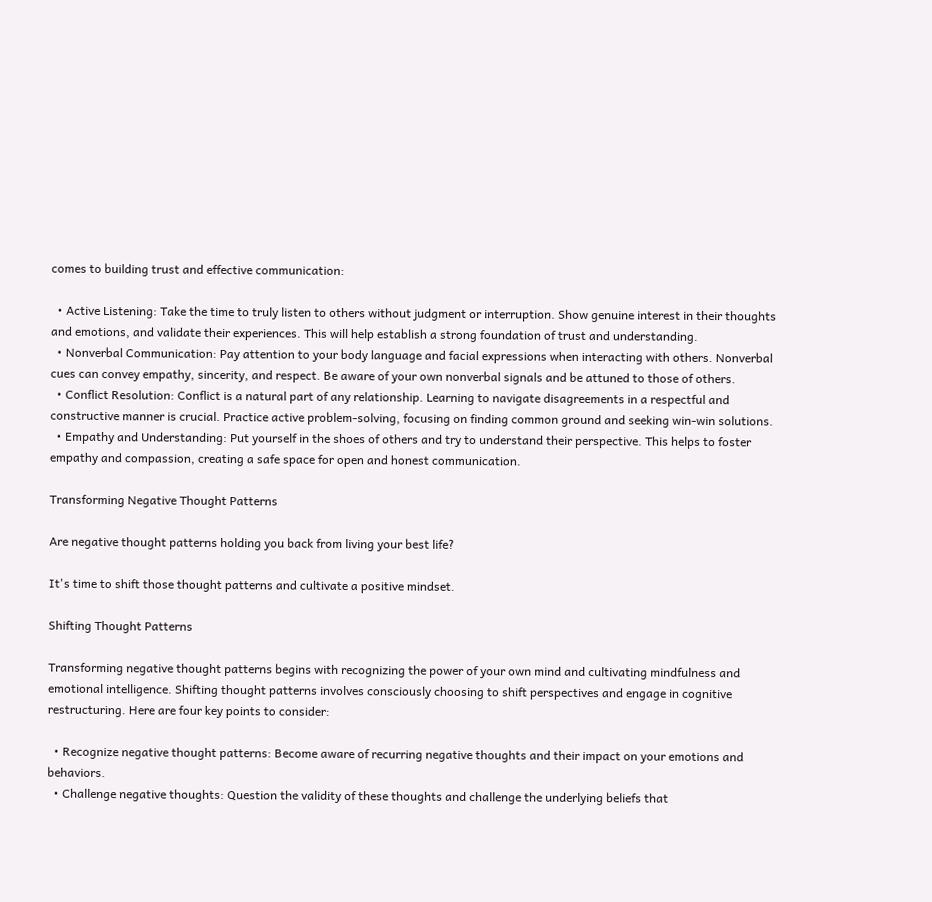comes to building trust and effective communication:

  • Active Listening: Take the time to truly listen to others without judgment or interruption. Show genuine interest in their thoughts and emotions, and validate their experiences. This will help establish a strong foundation of trust and understanding.
  • Nonverbal Communication: Pay attention to your body language and facial expressions when interacting with others. Nonverbal cues can convey empathy, sincerity, and respect. Be aware of your own nonverbal signals and be attuned to those of others.
  • Conflict Resolution: Conflict is a natural part of any relationship. Learning to navigate disagreements in a respectful and constructive manner is crucial. Practice active problem-solving, focusing on finding common ground and seeking win-win solutions.
  • Empathy and Understanding: Put yourself in the shoes of others and try to understand their perspective. This helps to foster empathy and compassion, creating a safe space for open and honest communication.

Transforming Negative Thought Patterns

Are negative thought patterns holding you back from living your best life?

It's time to shift those thought patterns and cultivate a positive mindset.

Shifting Thought Patterns

Transforming negative thought patterns begins with recognizing the power of your own mind and cultivating mindfulness and emotional intelligence. Shifting thought patterns involves consciously choosing to shift perspectives and engage in cognitive restructuring. Here are four key points to consider:

  • Recognize negative thought patterns: Become aware of recurring negative thoughts and their impact on your emotions and behaviors.
  • Challenge negative thoughts: Question the validity of these thoughts and challenge the underlying beliefs that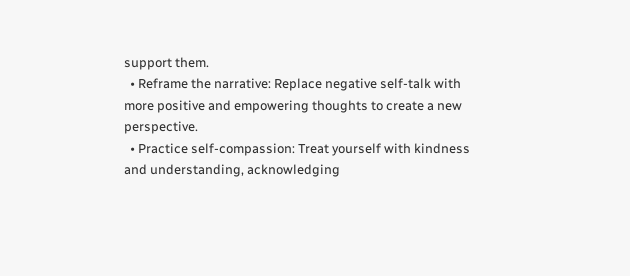support them.
  • Reframe the narrative: Replace negative self-talk with more positive and empowering thoughts to create a new perspective.
  • Practice self-compassion: Treat yourself with kindness and understanding, acknowledging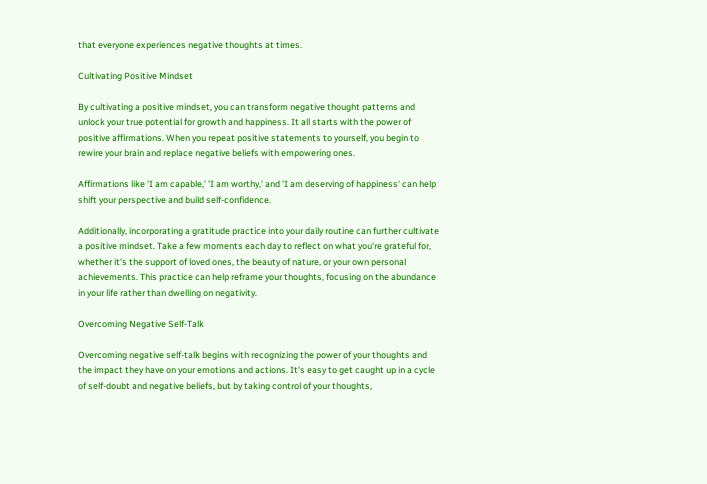that everyone experiences negative thoughts at times.

Cultivating Positive Mindset

By cultivating a positive mindset, you can transform negative thought patterns and unlock your true potential for growth and happiness. It all starts with the power of positive affirmations. When you repeat positive statements to yourself, you begin to rewire your brain and replace negative beliefs with empowering ones.

Affirmations like 'I am capable,' 'I am worthy,' and 'I am deserving of happiness' can help shift your perspective and build self-confidence.

Additionally, incorporating a gratitude practice into your daily routine can further cultivate a positive mindset. Take a few moments each day to reflect on what you're grateful for, whether it's the support of loved ones, the beauty of nature, or your own personal achievements. This practice can help reframe your thoughts, focusing on the abundance in your life rather than dwelling on negativity.

Overcoming Negative Self-Talk

Overcoming negative self-talk begins with recognizing the power of your thoughts and the impact they have on your emotions and actions. It's easy to get caught up in a cycle of self-doubt and negative beliefs, but by taking control of your thoughts,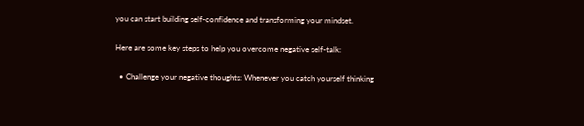you can start building self-confidence and transforming your mindset.

Here are some key steps to help you overcome negative self-talk:

  • Challenge your negative thoughts: Whenever you catch yourself thinking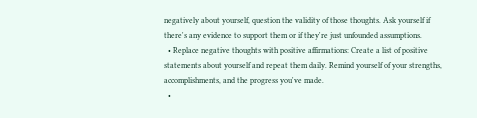negatively about yourself, question the validity of those thoughts. Ask yourself if there's any evidence to support them or if they're just unfounded assumptions.
  • Replace negative thoughts with positive affirmations: Create a list of positive statements about yourself and repeat them daily. Remind yourself of your strengths, accomplishments, and the progress you've made.
  •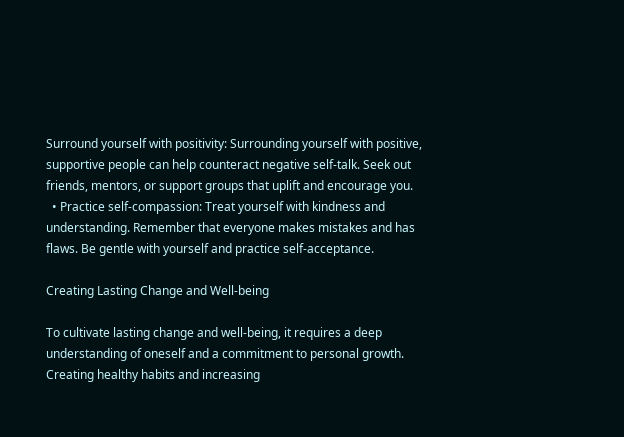Surround yourself with positivity: Surrounding yourself with positive, supportive people can help counteract negative self-talk. Seek out friends, mentors, or support groups that uplift and encourage you.
  • Practice self-compassion: Treat yourself with kindness and understanding. Remember that everyone makes mistakes and has flaws. Be gentle with yourself and practice self-acceptance.

Creating Lasting Change and Well-being

To cultivate lasting change and well-being, it requires a deep understanding of oneself and a commitment to personal growth. Creating healthy habits and increasing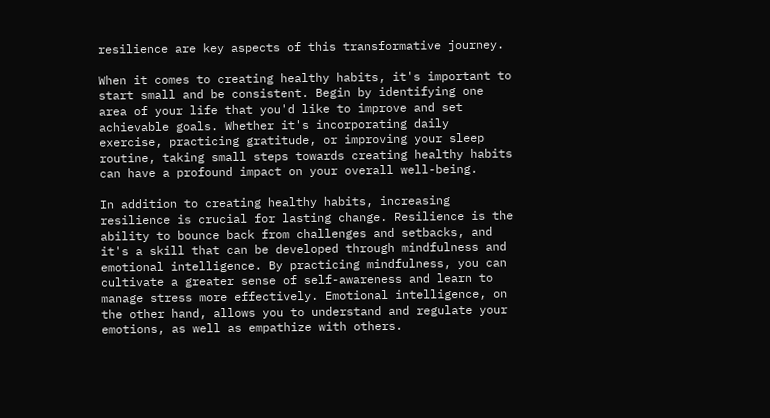resilience are key aspects of this transformative journey.

When it comes to creating healthy habits, it's important to start small and be consistent. Begin by identifying one area of your life that you'd like to improve and set achievable goals. Whether it's incorporating daily exercise, practicing gratitude, or improving your sleep routine, taking small steps towards creating healthy habits can have a profound impact on your overall well-being.

In addition to creating healthy habits, increasing resilience is crucial for lasting change. Resilience is the ability to bounce back from challenges and setbacks, and it's a skill that can be developed through mindfulness and emotional intelligence. By practicing mindfulness, you can cultivate a greater sense of self-awareness and learn to manage stress more effectively. Emotional intelligence, on the other hand, allows you to understand and regulate your emotions, as well as empathize with others.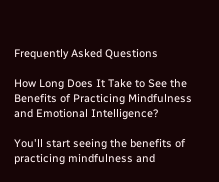Frequently Asked Questions

How Long Does It Take to See the Benefits of Practicing Mindfulness and Emotional Intelligence?

You'll start seeing the benefits of practicing mindfulness and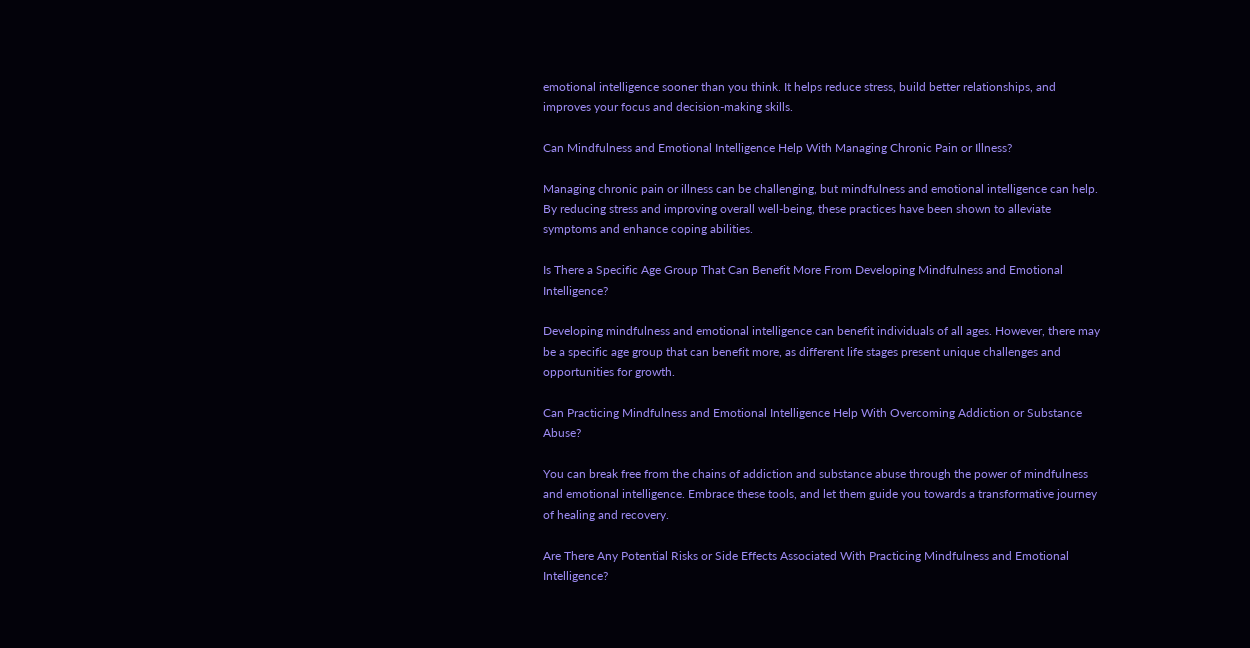emotional intelligence sooner than you think. It helps reduce stress, build better relationships, and improves your focus and decision-making skills.

Can Mindfulness and Emotional Intelligence Help With Managing Chronic Pain or Illness?

Managing chronic pain or illness can be challenging, but mindfulness and emotional intelligence can help. By reducing stress and improving overall well-being, these practices have been shown to alleviate symptoms and enhance coping abilities.

Is There a Specific Age Group That Can Benefit More From Developing Mindfulness and Emotional Intelligence?

Developing mindfulness and emotional intelligence can benefit individuals of all ages. However, there may be a specific age group that can benefit more, as different life stages present unique challenges and opportunities for growth.

Can Practicing Mindfulness and Emotional Intelligence Help With Overcoming Addiction or Substance Abuse?

You can break free from the chains of addiction and substance abuse through the power of mindfulness and emotional intelligence. Embrace these tools, and let them guide you towards a transformative journey of healing and recovery.

Are There Any Potential Risks or Side Effects Associated With Practicing Mindfulness and Emotional Intelligence?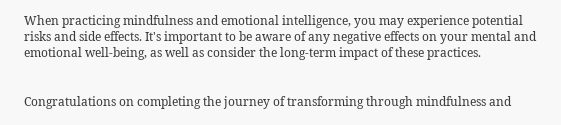When practicing mindfulness and emotional intelligence, you may experience potential risks and side effects. It's important to be aware of any negative effects on your mental and emotional well-being, as well as consider the long-term impact of these practices.


Congratulations on completing the journey of transforming through mindfulness and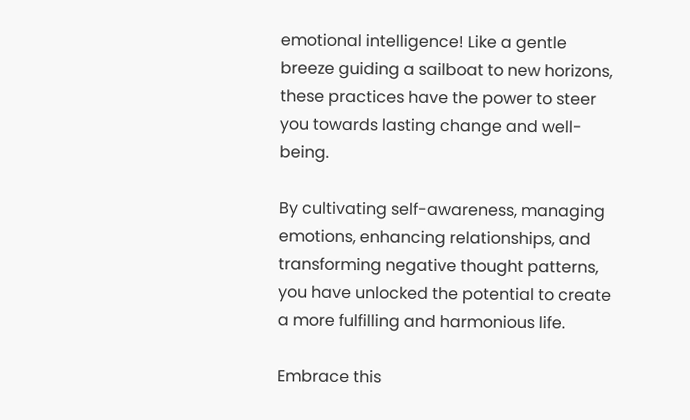emotional intelligence! Like a gentle breeze guiding a sailboat to new horizons, these practices have the power to steer you towards lasting change and well-being.

By cultivating self-awareness, managing emotions, enhancing relationships, and transforming negative thought patterns, you have unlocked the potential to create a more fulfilling and harmonious life.

Embrace this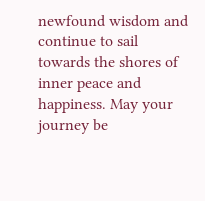newfound wisdom and continue to sail towards the shores of inner peace and happiness. May your journey be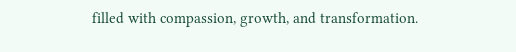filled with compassion, growth, and transformation.